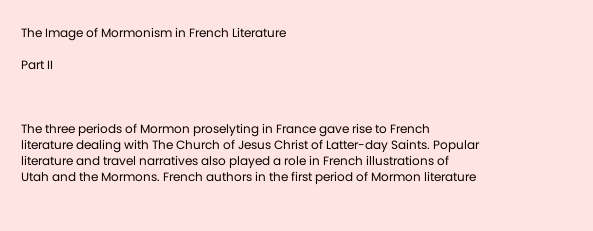The Image of Mormonism in French Literature

Part II



The three periods of Mormon proselyting in France gave rise to French literature dealing with The Church of Jesus Christ of Latter-day Saints. Popular literature and travel narratives also played a role in French illustrations of Utah and the Mormons. French authors in the first period of Mormon literature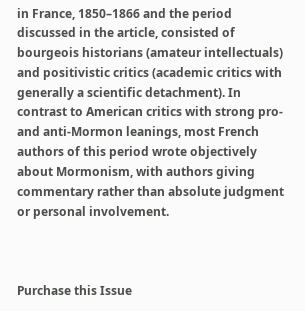in France, 1850–1866 and the period discussed in the article, consisted of bourgeois historians (amateur intellectuals) and positivistic critics (academic critics with generally a scientific detachment). In contrast to American critics with strong pro- and anti-Mormon leanings, most French authors of this period wrote objectively about Mormonism, with authors giving commentary rather than absolute judgment or personal involvement.



Purchase this Issue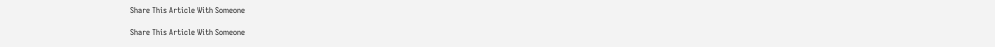Share This Article With Someone

Share This Article With Someone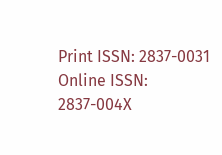Print ISSN: 2837-0031
Online ISSN: 2837-004X